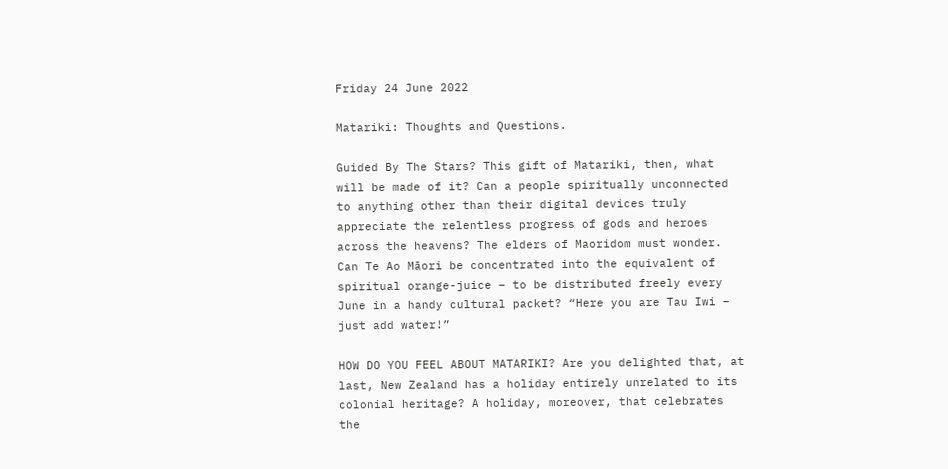Friday 24 June 2022

Matariki: Thoughts and Questions.

Guided By The Stars? This gift of Matariki, then, what will be made of it? Can a people spiritually unconnected to anything other than their digital devices truly appreciate the relentless progress of gods and heroes across the heavens? The elders of Maoridom must wonder. Can Te Ao Māori be concentrated into the equivalent of spiritual orange-juice – to be distributed freely every June in a handy cultural packet? “Here you are Tau Iwi – just add water!”

HOW DO YOU FEEL ABOUT MATARIKI? Are you delighted that, at last, New Zealand has a holiday entirely unrelated to its colonial heritage? A holiday, moreover, that celebrates the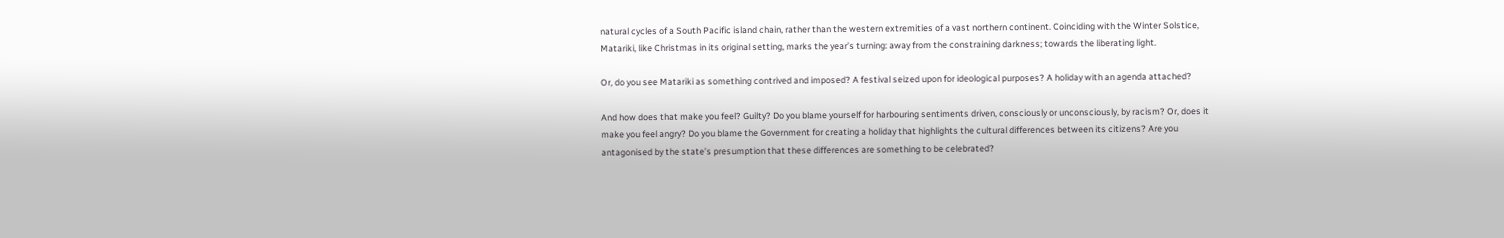natural cycles of a South Pacific island chain, rather than the western extremities of a vast northern continent. Coinciding with the Winter Solstice, Matariki, like Christmas in its original setting, marks the year’s turning: away from the constraining darkness; towards the liberating light.

Or, do you see Matariki as something contrived and imposed? A festival seized upon for ideological purposes? A holiday with an agenda attached?

And how does that make you feel? Guilty? Do you blame yourself for harbouring sentiments driven, consciously or unconsciously, by racism? Or, does it make you feel angry? Do you blame the Government for creating a holiday that highlights the cultural differences between its citizens? Are you antagonised by the state’s presumption that these differences are something to be celebrated?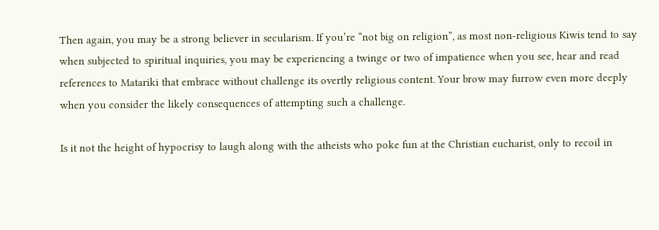Then again, you may be a strong believer in secularism. If you’re “not big on religion”, as most non-religious Kiwis tend to say when subjected to spiritual inquiries, you may be experiencing a twinge or two of impatience when you see, hear and read references to Matariki that embrace without challenge its overtly religious content. Your brow may furrow even more deeply when you consider the likely consequences of attempting such a challenge.

Is it not the height of hypocrisy to laugh along with the atheists who poke fun at the Christian eucharist, only to recoil in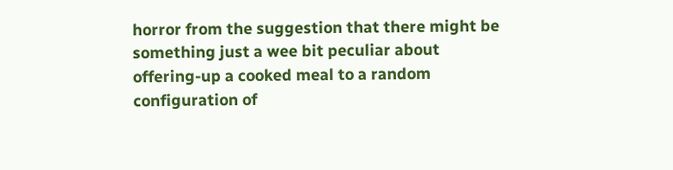horror from the suggestion that there might be something just a wee bit peculiar about offering-up a cooked meal to a random configuration of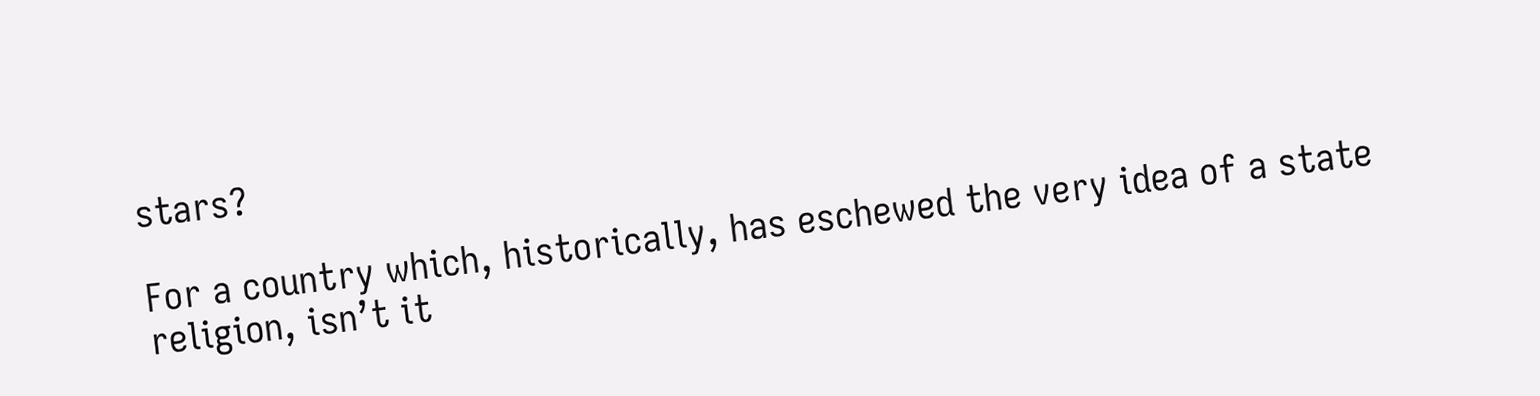stars?

For a country which, historically, has eschewed the very idea of a state religion, isn’t it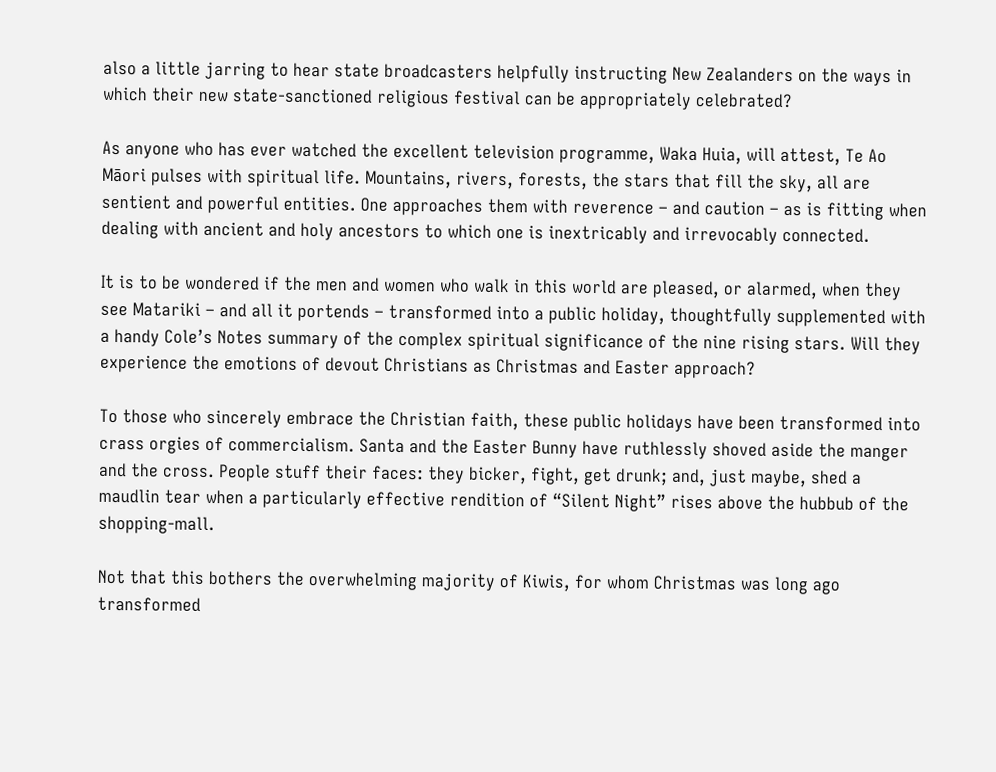also a little jarring to hear state broadcasters helpfully instructing New Zealanders on the ways in which their new state-sanctioned religious festival can be appropriately celebrated?

As anyone who has ever watched the excellent television programme, Waka Huia, will attest, Te Ao Māori pulses with spiritual life. Mountains, rivers, forests, the stars that fill the sky, all are sentient and powerful entities. One approaches them with reverence – and caution – as is fitting when dealing with ancient and holy ancestors to which one is inextricably and irrevocably connected.

It is to be wondered if the men and women who walk in this world are pleased, or alarmed, when they see Matariki – and all it portends – transformed into a public holiday, thoughtfully supplemented with a handy Cole’s Notes summary of the complex spiritual significance of the nine rising stars. Will they experience the emotions of devout Christians as Christmas and Easter approach?

To those who sincerely embrace the Christian faith, these public holidays have been transformed into crass orgies of commercialism. Santa and the Easter Bunny have ruthlessly shoved aside the manger and the cross. People stuff their faces: they bicker, fight, get drunk; and, just maybe, shed a maudlin tear when a particularly effective rendition of “Silent Night” rises above the hubbub of the shopping-mall.

Not that this bothers the overwhelming majority of Kiwis, for whom Christmas was long ago transformed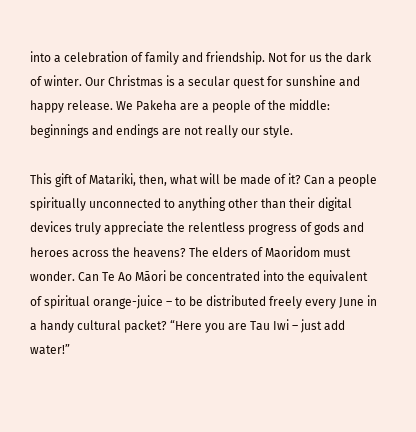into a celebration of family and friendship. Not for us the dark of winter. Our Christmas is a secular quest for sunshine and happy release. We Pakeha are a people of the middle: beginnings and endings are not really our style.

This gift of Matariki, then, what will be made of it? Can a people spiritually unconnected to anything other than their digital devices truly appreciate the relentless progress of gods and heroes across the heavens? The elders of Maoridom must wonder. Can Te Ao Māori be concentrated into the equivalent of spiritual orange-juice – to be distributed freely every June in a handy cultural packet? “Here you are Tau Iwi – just add water!”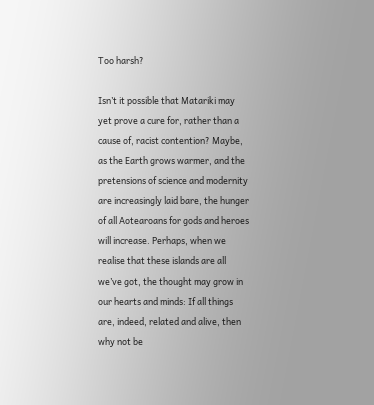Too harsh?

Isn’t it possible that Matariki may yet prove a cure for, rather than a cause of, racist contention? Maybe, as the Earth grows warmer, and the pretensions of science and modernity are increasingly laid bare, the hunger of all Aotearoans for gods and heroes will increase. Perhaps, when we realise that these islands are all we’ve got, the thought may grow in our hearts and minds: If all things are, indeed, related and alive, then why not be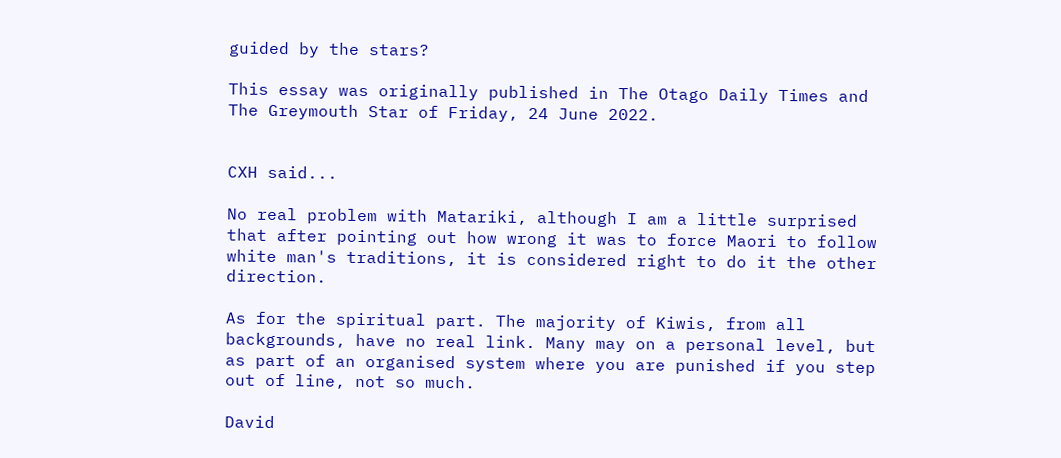guided by the stars?

This essay was originally published in The Otago Daily Times and The Greymouth Star of Friday, 24 June 2022.


CXH said...

No real problem with Matariki, although I am a little surprised that after pointing out how wrong it was to force Maori to follow white man's traditions, it is considered right to do it the other direction.

As for the spiritual part. The majority of Kiwis, from all backgrounds, have no real link. Many may on a personal level, but as part of an organised system where you are punished if you step out of line, not so much.

David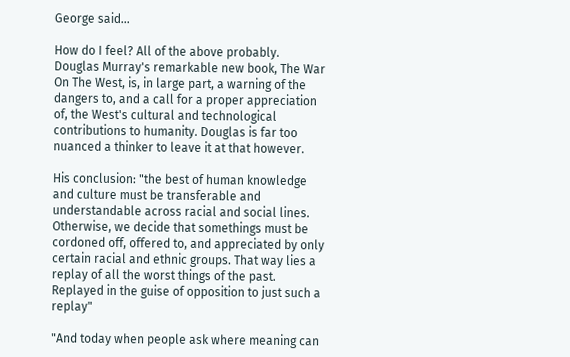George said...

How do I feel? All of the above probably.
Douglas Murray's remarkable new book, The War On The West, is, in large part, a warning of the dangers to, and a call for a proper appreciation of, the West's cultural and technological contributions to humanity. Douglas is far too nuanced a thinker to leave it at that however.

His conclusion: "the best of human knowledge and culture must be transferable and understandable across racial and social lines. Otherwise, we decide that somethings must be cordoned off, offered to, and appreciated by only certain racial and ethnic groups. That way lies a replay of all the worst things of the past. Replayed in the guise of opposition to just such a replay"

"And today when people ask where meaning can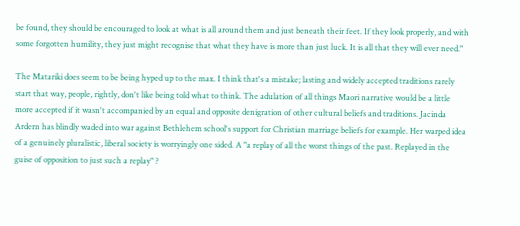be found, they should be encouraged to look at what is all around them and just beneath their feet. If they look properly, and with some forgotten humility, they just might recognise that what they have is more than just luck. It is all that they will ever need."

The Matariki does seem to be being hyped up to the max. I think that's a mistake; lasting and widely accepted traditions rarely start that way, people, rightly, don't like being told what to think. The adulation of all things Maori narrative would be a little more accepted if it wasn't accompanied by an equal and opposite denigration of other cultural beliefs and traditions. Jacinda Ardern has blindly waded into war against Bethlehem school's support for Christian marriage beliefs for example. Her warped idea of a genuinely pluralistic, liberal society is worryingly one sided. A "a replay of all the worst things of the past. Replayed in the guise of opposition to just such a replay" ?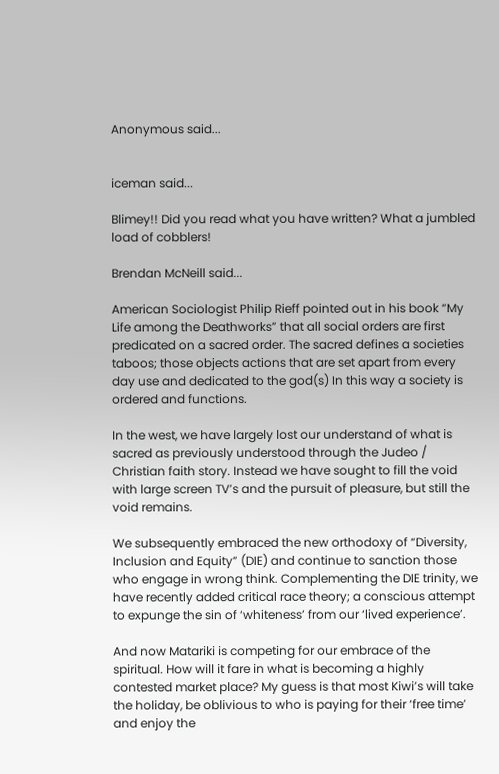Anonymous said...


iceman said...

Blimey!! Did you read what you have written? What a jumbled load of cobblers!

Brendan McNeill said...

American Sociologist Philip Rieff pointed out in his book “My Life among the Deathworks” that all social orders are first predicated on a sacred order. The sacred defines a societies taboos; those objects actions that are set apart from every day use and dedicated to the god(s) In this way a society is ordered and functions.

In the west, we have largely lost our understand of what is sacred as previously understood through the Judeo / Christian faith story. Instead we have sought to fill the void with large screen TV’s and the pursuit of pleasure, but still the void remains.

We subsequently embraced the new orthodoxy of “Diversity, Inclusion and Equity” (DIE) and continue to sanction those who engage in wrong think. Complementing the DIE trinity, we have recently added critical race theory; a conscious attempt to expunge the sin of ‘whiteness’ from our ‘lived experience’.

And now Matariki is competing for our embrace of the spiritual. How will it fare in what is becoming a highly contested market place? My guess is that most Kiwi’s will take the holiday, be oblivious to who is paying for their ‘free time’ and enjoy the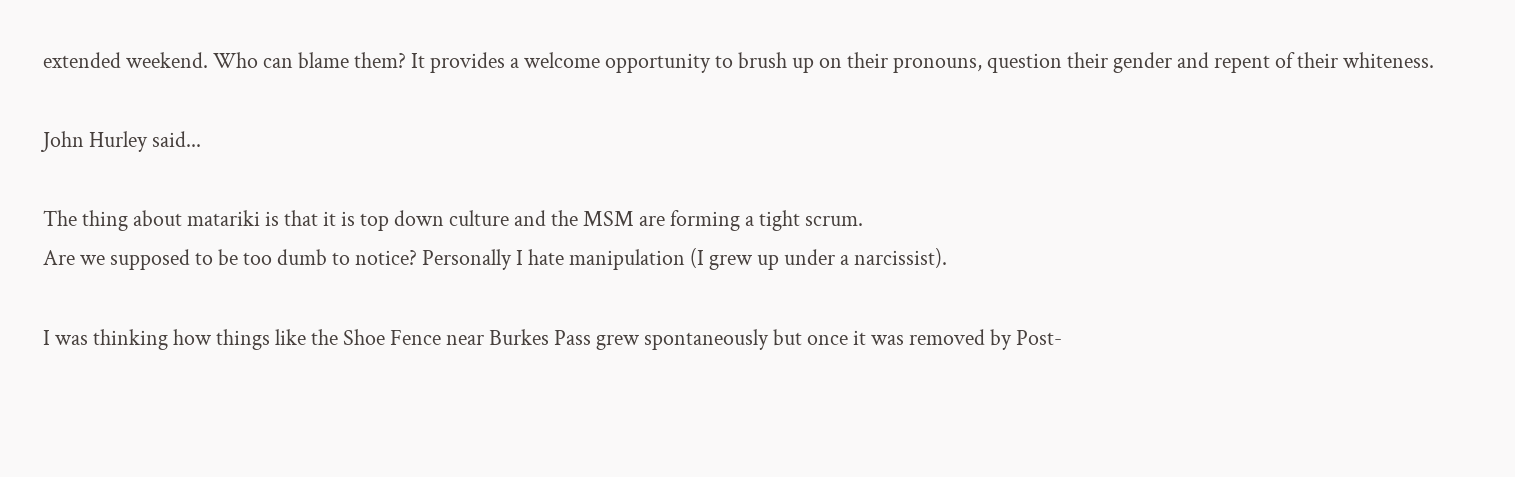extended weekend. Who can blame them? It provides a welcome opportunity to brush up on their pronouns, question their gender and repent of their whiteness.

John Hurley said...

The thing about matariki is that it is top down culture and the MSM are forming a tight scrum.
Are we supposed to be too dumb to notice? Personally I hate manipulation (I grew up under a narcissist).

I was thinking how things like the Shoe Fence near Burkes Pass grew spontaneously but once it was removed by Post-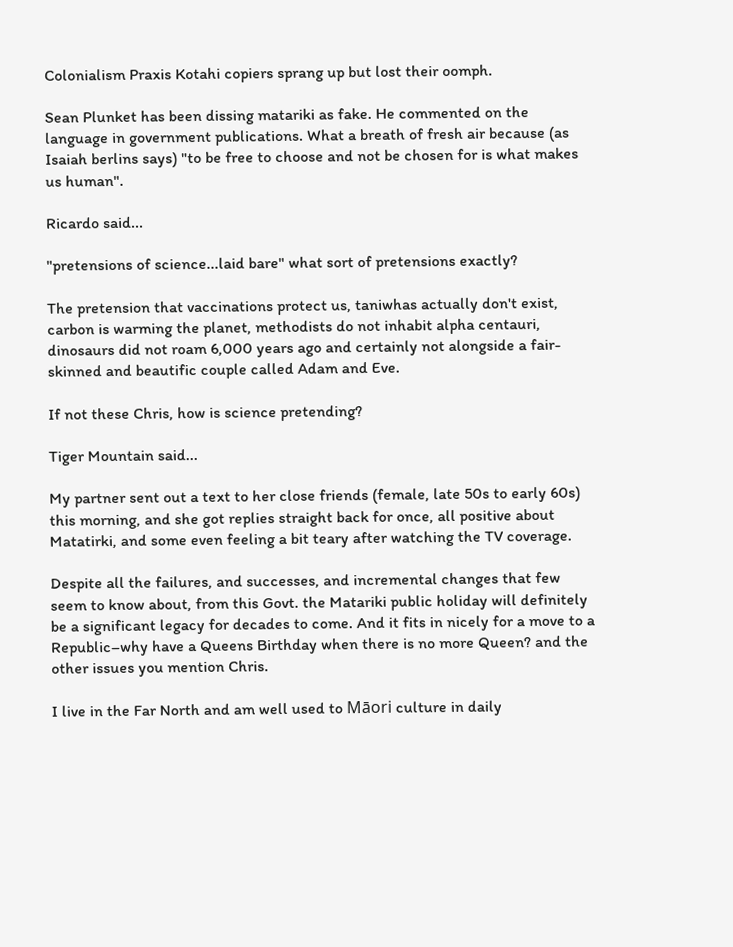Colonialism Praxis Kotahi copiers sprang up but lost their oomph.

Sean Plunket has been dissing matariki as fake. He commented on the language in government publications. What a breath of fresh air because (as Isaiah berlins says) "to be free to choose and not be chosen for is what makes us human".

Ricardo said...

"pretensions of science...laid bare" what sort of pretensions exactly?

The pretension that vaccinations protect us, taniwhas actually don't exist, carbon is warming the planet, methodists do not inhabit alpha centauri, dinosaurs did not roam 6,000 years ago and certainly not alongside a fair-skinned and beautific couple called Adam and Eve.

If not these Chris, how is science pretending?

Tiger Mountain said...

My partner sent out a text to her close friends (female, late 50s to early 60s) this morning, and she got replies straight back for once, all positive about Matatirki, and some even feeling a bit teary after watching the TV coverage.

Despite all the failures, and successes, and incremental changes that few seem to know about, from this Govt. the Matariki public holiday will definitely be a significant legacy for decades to come. And it fits in nicely for a move to a Republic–why have a Queens Birthday when there is no more Queen? and the other issues you mention Chris.

I live in the Far North and am well used to Māori culture in daily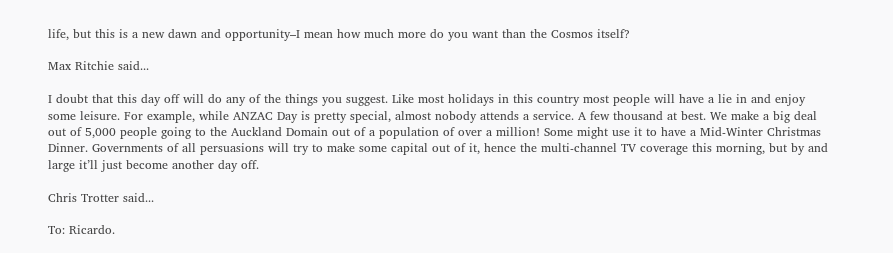life, but this is a new dawn and opportunity–I mean how much more do you want than the Cosmos itself?

Max Ritchie said...

I doubt that this day off will do any of the things you suggest. Like most holidays in this country most people will have a lie in and enjoy some leisure. For example, while ANZAC Day is pretty special, almost nobody attends a service. A few thousand at best. We make a big deal out of 5,000 people going to the Auckland Domain out of a population of over a million! Some might use it to have a Mid-Winter Christmas Dinner. Governments of all persuasions will try to make some capital out of it, hence the multi-channel TV coverage this morning, but by and large it’ll just become another day off.

Chris Trotter said...

To: Ricardo.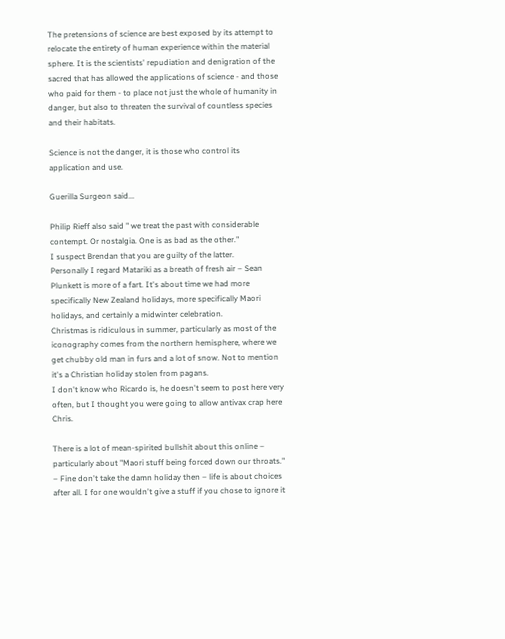The pretensions of science are best exposed by its attempt to relocate the entirety of human experience within the material sphere. It is the scientists' repudiation and denigration of the sacred that has allowed the applications of science - and those who paid for them - to place not just the whole of humanity in danger, but also to threaten the survival of countless species and their habitats.

Science is not the danger, it is those who control its application and use.

Guerilla Surgeon said...

Philip Rieff also said " we treat the past with considerable contempt. Or nostalgia. One is as bad as the other."
I suspect Brendan that you are guilty of the latter.
Personally I regard Matariki as a breath of fresh air – Sean Plunkett is more of a fart. It's about time we had more specifically New Zealand holidays, more specifically Maori holidays, and certainly a midwinter celebration.
Christmas is ridiculous in summer, particularly as most of the iconography comes from the northern hemisphere, where we get chubby old man in furs and a lot of snow. Not to mention it's a Christian holiday stolen from pagans.
I don't know who Ricardo is, he doesn't seem to post here very often, but I thought you were going to allow antivax crap here Chris.

There is a lot of mean-spirited bullshit about this online – particularly about "Maori stuff being forced down our throats." – Fine don't take the damn holiday then – life is about choices after all. I for one wouldn't give a stuff if you chose to ignore it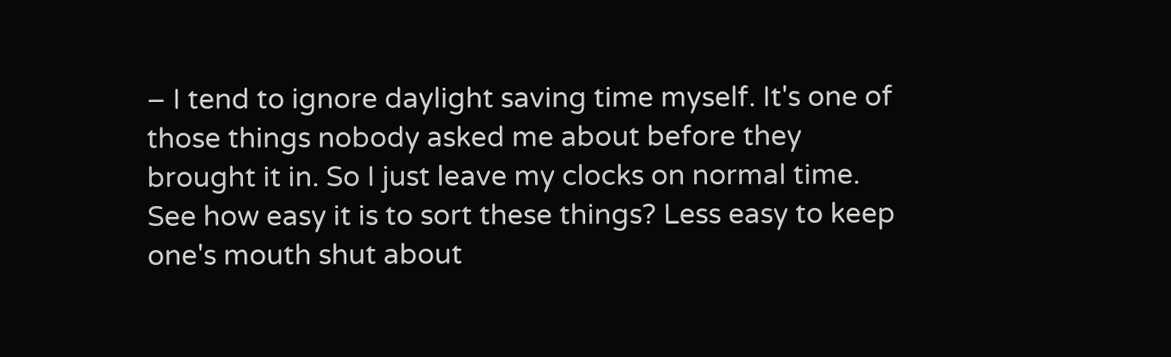– I tend to ignore daylight saving time myself. It's one of those things nobody asked me about before they brought it in. So I just leave my clocks on normal time. See how easy it is to sort these things? Less easy to keep one's mouth shut about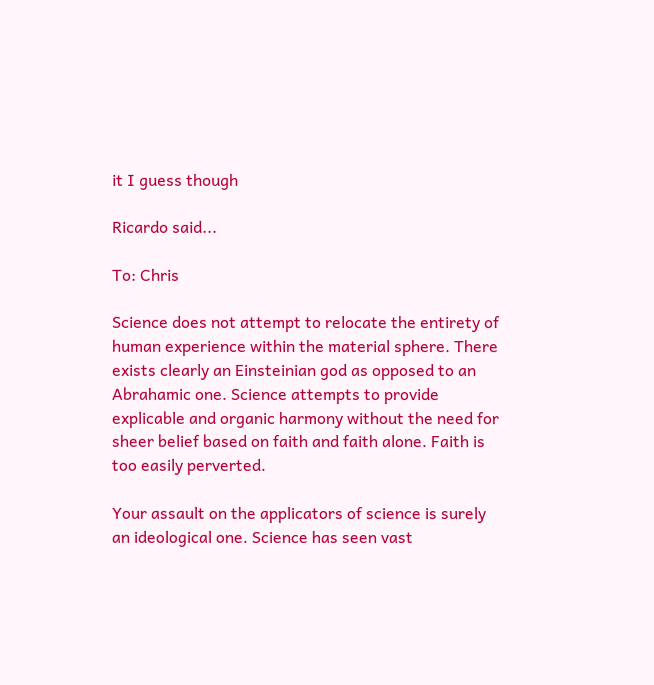it I guess though

Ricardo said...

To: Chris

Science does not attempt to relocate the entirety of human experience within the material sphere. There exists clearly an Einsteinian god as opposed to an Abrahamic one. Science attempts to provide explicable and organic harmony without the need for sheer belief based on faith and faith alone. Faith is too easily perverted.

Your assault on the applicators of science is surely an ideological one. Science has seen vast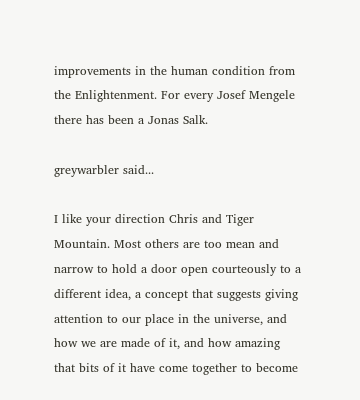improvements in the human condition from the Enlightenment. For every Josef Mengele there has been a Jonas Salk.

greywarbler said...

I like your direction Chris and Tiger Mountain. Most others are too mean and narrow to hold a door open courteously to a different idea, a concept that suggests giving attention to our place in the universe, and how we are made of it, and how amazing that bits of it have come together to become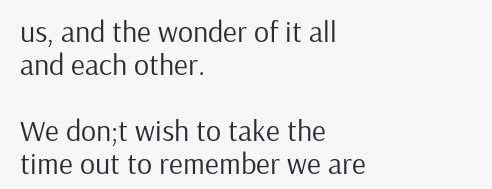us, and the wonder of it all and each other.

We don;t wish to take the time out to remember we are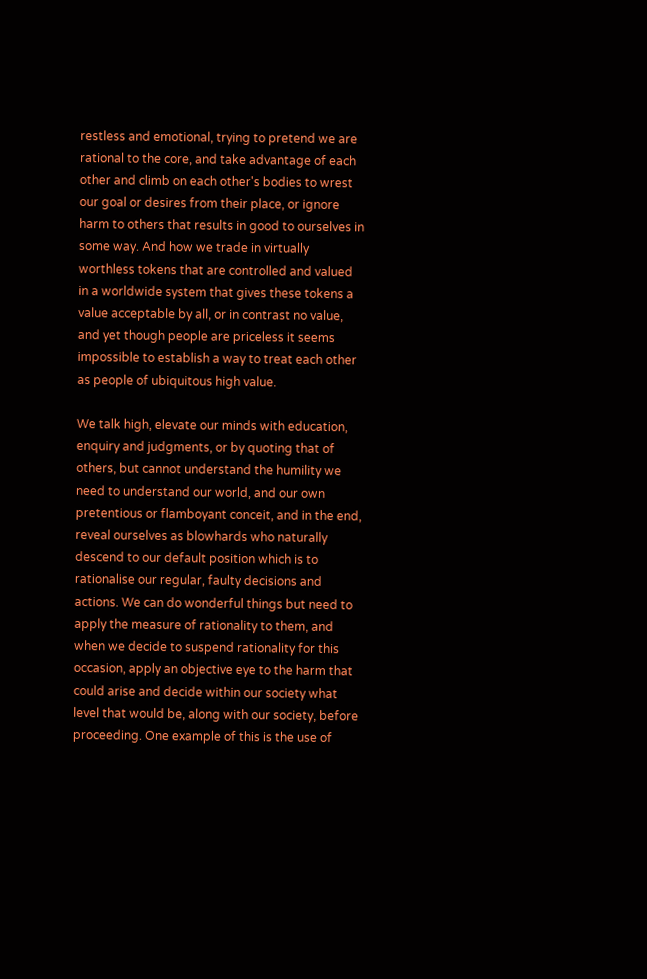restless and emotional, trying to pretend we are rational to the core, and take advantage of each other and climb on each other's bodies to wrest our goal or desires from their place, or ignore harm to others that results in good to ourselves in some way. And how we trade in virtually worthless tokens that are controlled and valued in a worldwide system that gives these tokens a value acceptable by all, or in contrast no value, and yet though people are priceless it seems impossible to establish a way to treat each other as people of ubiquitous high value.

We talk high, elevate our minds with education, enquiry and judgments, or by quoting that of others, but cannot understand the humility we need to understand our world, and our own pretentious or flamboyant conceit, and in the end, reveal ourselves as blowhards who naturally descend to our default position which is to rationalise our regular, faulty decisions and actions. We can do wonderful things but need to apply the measure of rationality to them, and when we decide to suspend rationality for this occasion, apply an objective eye to the harm that could arise and decide within our society what level that would be, along with our society, before proceeding. One example of this is the use of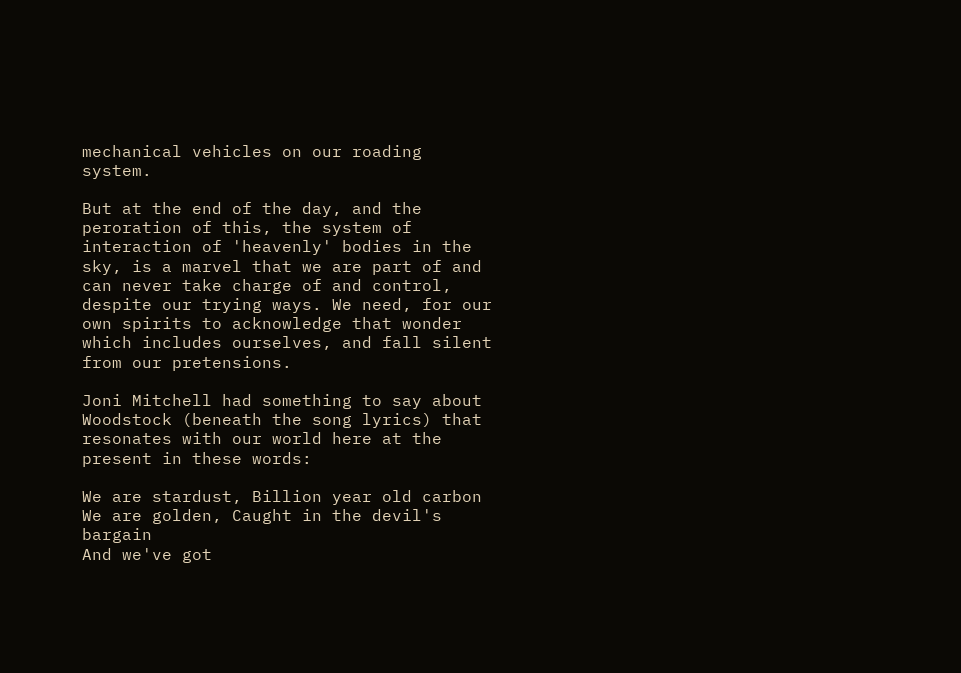mechanical vehicles on our roading system.

But at the end of the day, and the peroration of this, the system of interaction of 'heavenly' bodies in the sky, is a marvel that we are part of and can never take charge of and control, despite our trying ways. We need, for our own spirits to acknowledge that wonder which includes ourselves, and fall silent from our pretensions.

Joni Mitchell had something to say about Woodstock (beneath the song lyrics) that resonates with our world here at the present in these words:

We are stardust, Billion year old carbon
We are golden, Caught in the devil's bargain
And we've got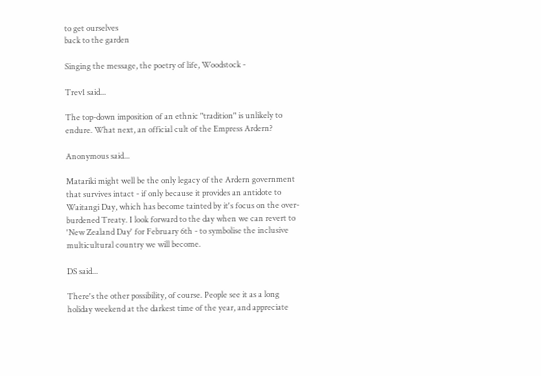to get ourselves
back to the garden

Singing the message, the poetry of life, Woodstock -

Trev1 said...

The top-down imposition of an ethnic "tradition" is unlikely to endure. What next, an official cult of the Empress Ardern?

Anonymous said...

Matariki might well be the only legacy of the Ardern government that survives intact - if only because it provides an antidote to Waitangi Day, which has become tainted by it's focus on the over-burdened Treaty. I look forward to the day when we can revert to 'New Zealand Day' for February 6th - to symbolise the inclusive multicultural country we will become.

DS said...

There's the other possibility, of course. People see it as a long holiday weekend at the darkest time of the year, and appreciate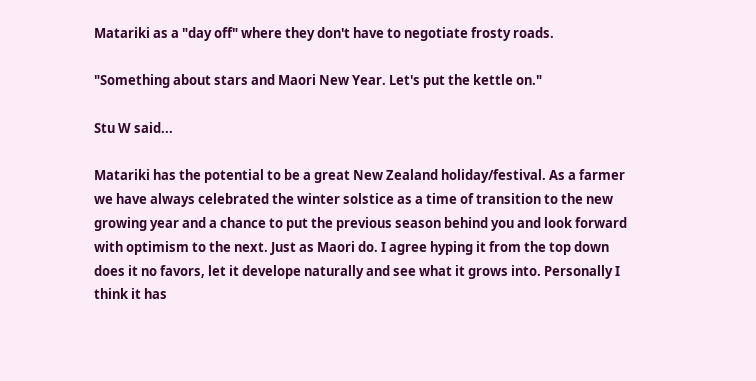Matariki as a "day off" where they don't have to negotiate frosty roads.

"Something about stars and Maori New Year. Let's put the kettle on."

Stu W said...

Matariki has the potential to be a great New Zealand holiday/festival. As a farmer we have always celebrated the winter solstice as a time of transition to the new growing year and a chance to put the previous season behind you and look forward with optimism to the next. Just as Maori do. I agree hyping it from the top down does it no favors, let it develope naturally and see what it grows into. Personally I think it has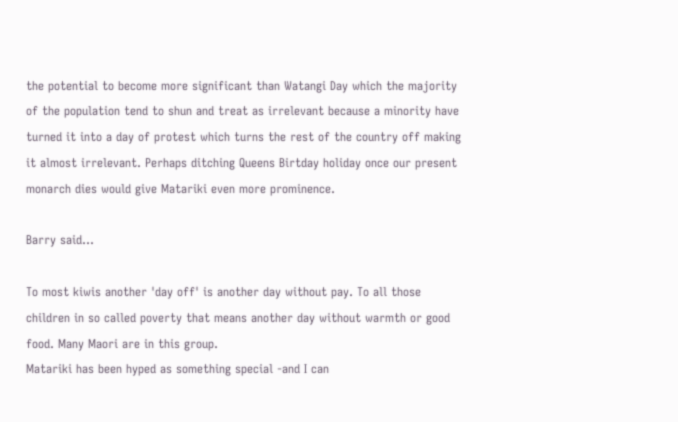the potential to become more significant than Watangi Day which the majority of the population tend to shun and treat as irrelevant because a minority have turned it into a day of protest which turns the rest of the country off making it almost irrelevant. Perhaps ditching Queens Birtday holiday once our present monarch dies would give Matariki even more prominence.

Barry said...

To most kiwis another 'day off' is another day without pay. To all those children in so called poverty that means another day without warmth or good food. Many Maori are in this group.
Matariki has been hyped as something special -and I can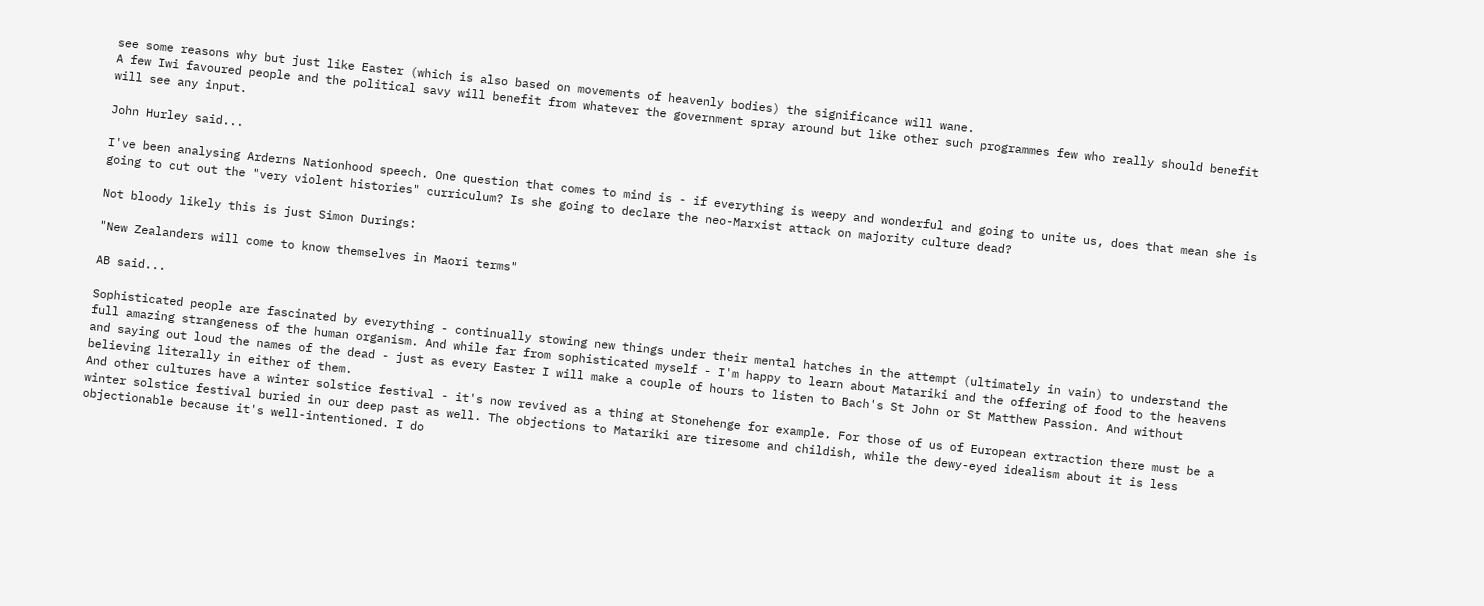see some reasons why but just like Easter (which is also based on movements of heavenly bodies) the significance will wane.
A few Iwi favoured people and the political savy will benefit from whatever the government spray around but like other such programmes few who really should benefit will see any input.

John Hurley said...

I've been analysing Arderns Nationhood speech. One question that comes to mind is - if everything is weepy and wonderful and going to unite us, does that mean she is going to cut out the "very violent histories" curriculum? Is she going to declare the neo-Marxist attack on majority culture dead?

Not bloody likely this is just Simon Durings:

"New Zealanders will come to know themselves in Maori terms"

AB said...

Sophisticated people are fascinated by everything - continually stowing new things under their mental hatches in the attempt (ultimately in vain) to understand the full amazing strangeness of the human organism. And while far from sophisticated myself - I'm happy to learn about Matariki and the offering of food to the heavens and saying out loud the names of the dead - just as every Easter I will make a couple of hours to listen to Bach's St John or St Matthew Passion. And without believing literally in either of them.
And other cultures have a winter solstice festival - it's now revived as a thing at Stonehenge for example. For those of us of European extraction there must be a winter solstice festival buried in our deep past as well. The objections to Matariki are tiresome and childish, while the dewy-eyed idealism about it is less objectionable because it's well-intentioned. I do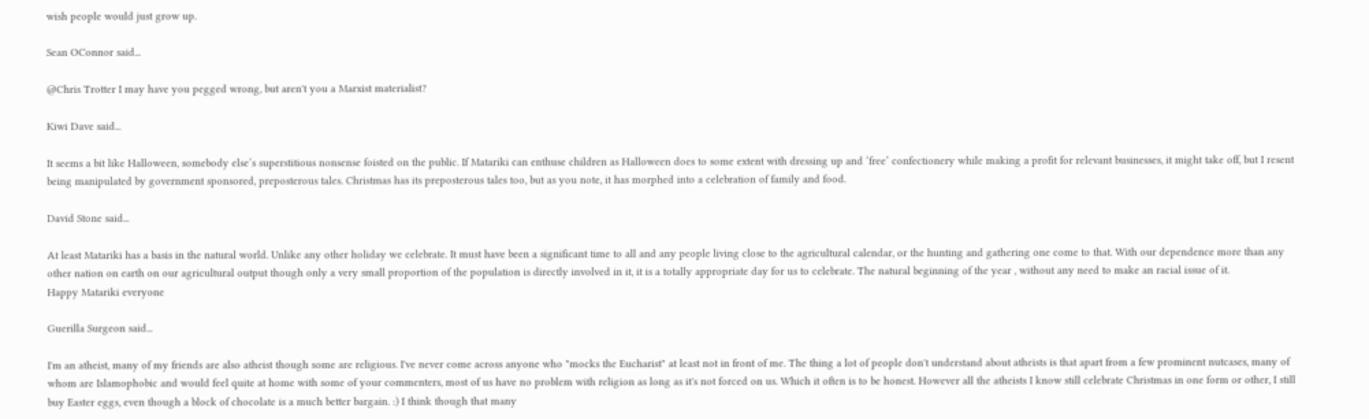wish people would just grow up.

Sean OConnor said...

@Chris Trotter I may have you pegged wrong, but aren't you a Marxist materialist?

Kiwi Dave said...

It seems a bit like Halloween, somebody else’s superstitious nonsense foisted on the public. If Matariki can enthuse children as Halloween does to some extent with dressing up and ‘free’ confectionery while making a profit for relevant businesses, it might take off, but I resent being manipulated by government sponsored, preposterous tales. Christmas has its preposterous tales too, but as you note, it has morphed into a celebration of family and food.

David Stone said...

At least Matariki has a basis in the natural world. Unlike any other holiday we celebrate. It must have been a significant time to all and any people living close to the agricultural calendar, or the hunting and gathering one come to that. With our dependence more than any other nation on earth on our agricultural output though only a very small proportion of the population is directly involved in it, it is a totally appropriate day for us to celebrate. The natural beginning of the year , without any need to make an racial issue of it.
Happy Matariki everyone

Guerilla Surgeon said...

I'm an atheist, many of my friends are also atheist though some are religious. I've never come across anyone who "mocks the Eucharist" at least not in front of me. The thing a lot of people don't understand about atheists is that apart from a few prominent nutcases, many of whom are Islamophobic and would feel quite at home with some of your commenters, most of us have no problem with religion as long as it's not forced on us. Which it often is to be honest. However all the atheists I know still celebrate Christmas in one form or other, I still buy Easter eggs, even though a block of chocolate is a much better bargain. :) I think though that many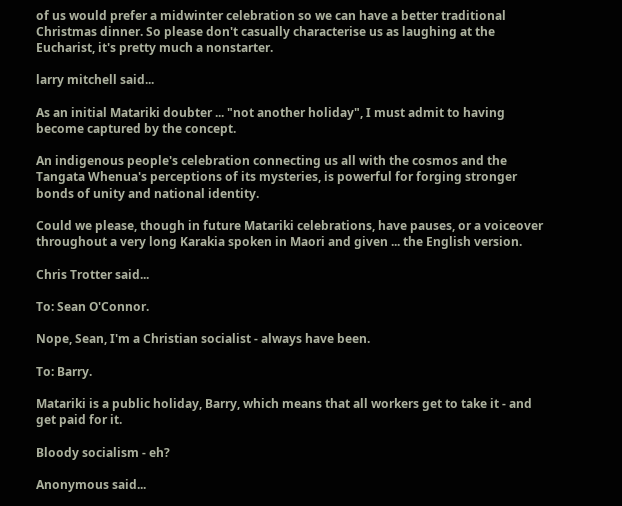of us would prefer a midwinter celebration so we can have a better traditional Christmas dinner. So please don't casually characterise us as laughing at the Eucharist, it's pretty much a nonstarter.

larry mitchell said...

As an initial Matariki doubter ... "not another holiday", I must admit to having become captured by the concept.

An indigenous people's celebration connecting us all with the cosmos and the Tangata Whenua's perceptions of its mysteries, is powerful for forging stronger bonds of unity and national identity.

Could we please, though in future Matariki celebrations, have pauses, or a voiceover throughout a very long Karakia spoken in Maori and given ... the English version.

Chris Trotter said...

To: Sean O'Connor.

Nope, Sean, I'm a Christian socialist - always have been.

To: Barry.

Matariki is a public holiday, Barry, which means that all workers get to take it - and get paid for it.

Bloody socialism - eh?

Anonymous said...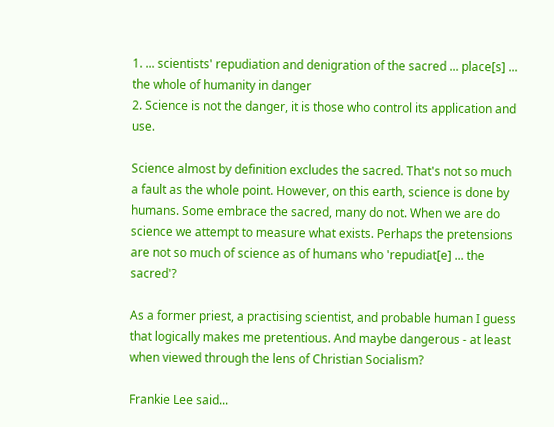1. ... scientists' repudiation and denigration of the sacred ... place[s] ... the whole of humanity in danger
2. Science is not the danger, it is those who control its application and use.

Science almost by definition excludes the sacred. That's not so much a fault as the whole point. However, on this earth, science is done by humans. Some embrace the sacred, many do not. When we are do science we attempt to measure what exists. Perhaps the pretensions are not so much of science as of humans who 'repudiat[e] ... the sacred'?

As a former priest, a practising scientist, and probable human I guess that logically makes me pretentious. And maybe dangerous - at least when viewed through the lens of Christian Socialism?

Frankie Lee said...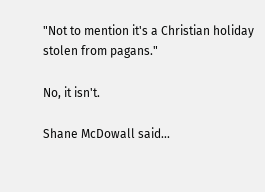"Not to mention it's a Christian holiday stolen from pagans."

No, it isn't.

Shane McDowall said...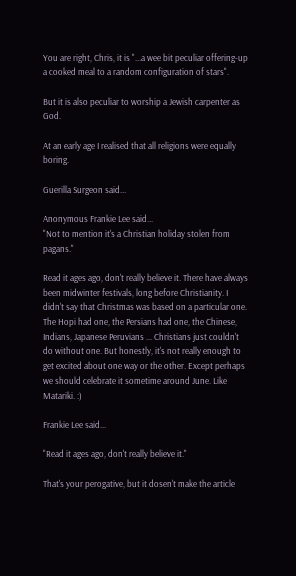You are right, Chris, it is "...a wee bit peculiar offering-up a cooked meal to a random configuration of stars".

But it is also peculiar to worship a Jewish carpenter as God.

At an early age I realised that all religions were equally boring.

Guerilla Surgeon said...

Anonymous Frankie Lee said...
"Not to mention it's a Christian holiday stolen from pagans."

Read it ages ago, don't really believe it. There have always been midwinter festivals, long before Christianity. I didn't say that Christmas was based on a particular one.
The Hopi had one, the Persians had one, the Chinese, Indians, Japanese Peruvians ... Christians just couldn't do without one. But honestly, it's not really enough to get excited about one way or the other. Except perhaps we should celebrate it sometime around June. Like Matariki. :)

Frankie Lee said...

"Read it ages ago, don't really believe it."

That's your perogative, but it dosen't make the article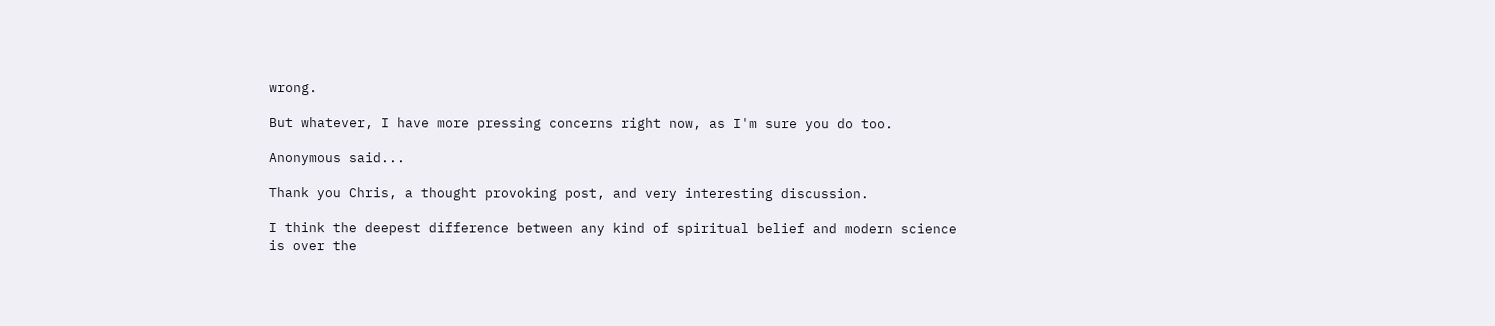wrong.

But whatever, I have more pressing concerns right now, as I'm sure you do too.

Anonymous said...

Thank you Chris, a thought provoking post, and very interesting discussion.

I think the deepest difference between any kind of spiritual belief and modern science is over the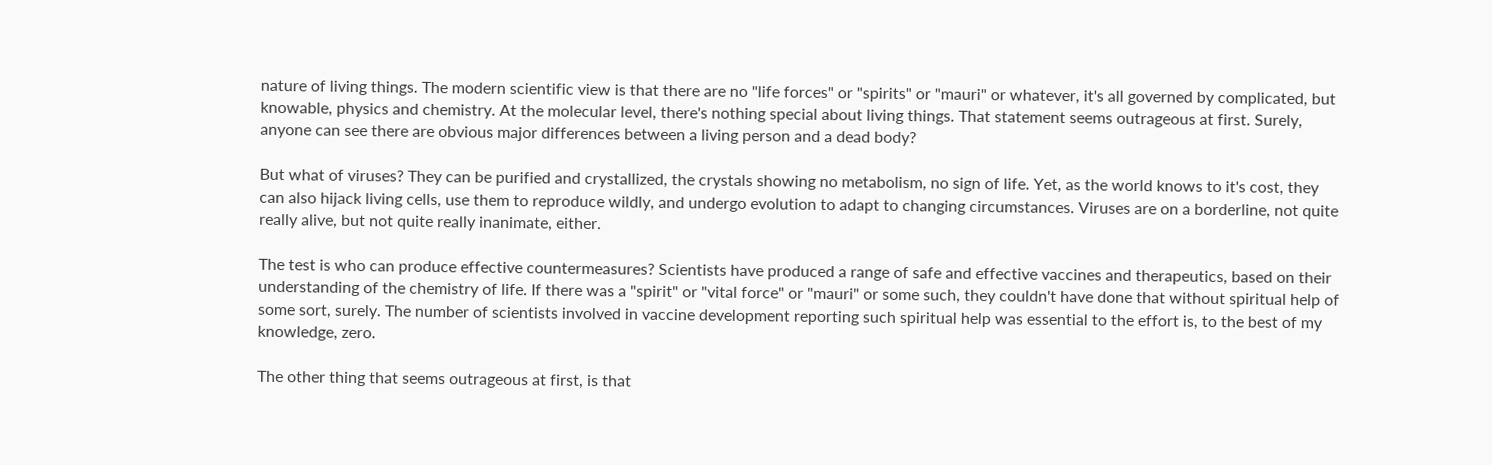nature of living things. The modern scientific view is that there are no "life forces" or "spirits" or "mauri" or whatever, it's all governed by complicated, but knowable, physics and chemistry. At the molecular level, there's nothing special about living things. That statement seems outrageous at first. Surely, anyone can see there are obvious major differences between a living person and a dead body?

But what of viruses? They can be purified and crystallized, the crystals showing no metabolism, no sign of life. Yet, as the world knows to it's cost, they can also hijack living cells, use them to reproduce wildly, and undergo evolution to adapt to changing circumstances. Viruses are on a borderline, not quite really alive, but not quite really inanimate, either.

The test is who can produce effective countermeasures? Scientists have produced a range of safe and effective vaccines and therapeutics, based on their understanding of the chemistry of life. If there was a "spirit" or "vital force" or "mauri" or some such, they couldn't have done that without spiritual help of some sort, surely. The number of scientists involved in vaccine development reporting such spiritual help was essential to the effort is, to the best of my knowledge, zero.

The other thing that seems outrageous at first, is that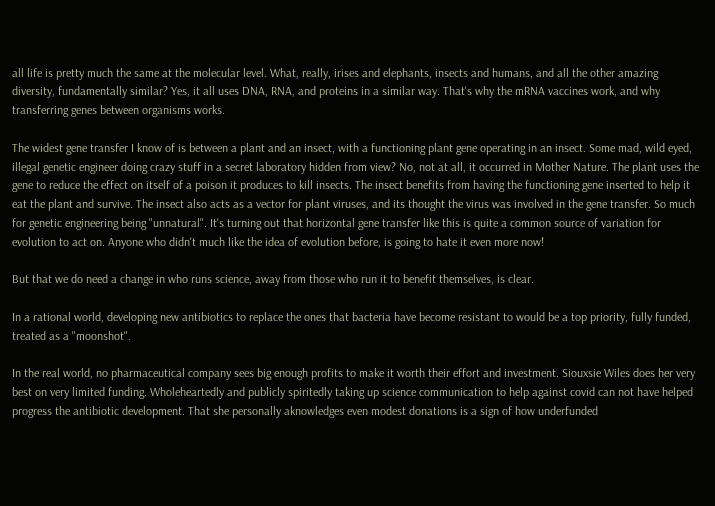all life is pretty much the same at the molecular level. What, really, irises and elephants, insects and humans, and all the other amazing diversity, fundamentally similar? Yes, it all uses DNA, RNA, and proteins in a similar way. That's why the mRNA vaccines work, and why transferring genes between organisms works.

The widest gene transfer I know of is between a plant and an insect, with a functioning plant gene operating in an insect. Some mad, wild eyed, illegal genetic engineer doing crazy stuff in a secret laboratory hidden from view? No, not at all, it occurred in Mother Nature. The plant uses the gene to reduce the effect on itself of a poison it produces to kill insects. The insect benefits from having the functioning gene inserted to help it eat the plant and survive. The insect also acts as a vector for plant viruses, and its thought the virus was involved in the gene transfer. So much for genetic engineering being "unnatural". It's turning out that horizontal gene transfer like this is quite a common source of variation for evolution to act on. Anyone who didn't much like the idea of evolution before, is going to hate it even more now!

But that we do need a change in who runs science, away from those who run it to benefit themselves, is clear.

In a rational world, developing new antibiotics to replace the ones that bacteria have become resistant to would be a top priority, fully funded, treated as a "moonshot".

In the real world, no pharmaceutical company sees big enough profits to make it worth their effort and investment. Siouxsie Wiles does her very best on very limited funding. Wholeheartedly and publicly spiritedly taking up science communication to help against covid can not have helped progress the antibiotic development. That she personally aknowledges even modest donations is a sign of how underfunded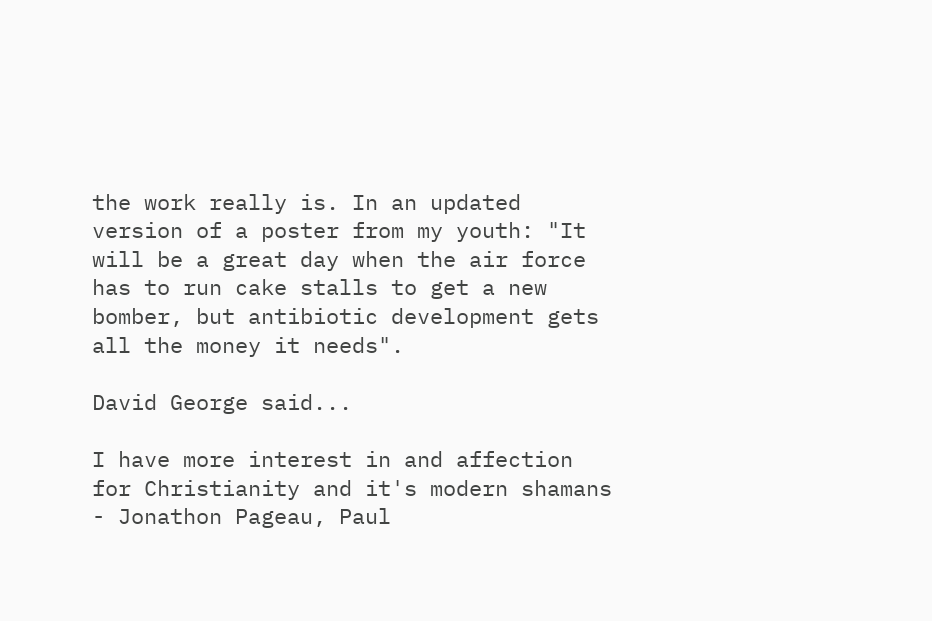the work really is. In an updated version of a poster from my youth: "It will be a great day when the air force has to run cake stalls to get a new bomber, but antibiotic development gets all the money it needs".

David George said...

I have more interest in and affection for Christianity and it's modern shamans - Jonathon Pageau, Paul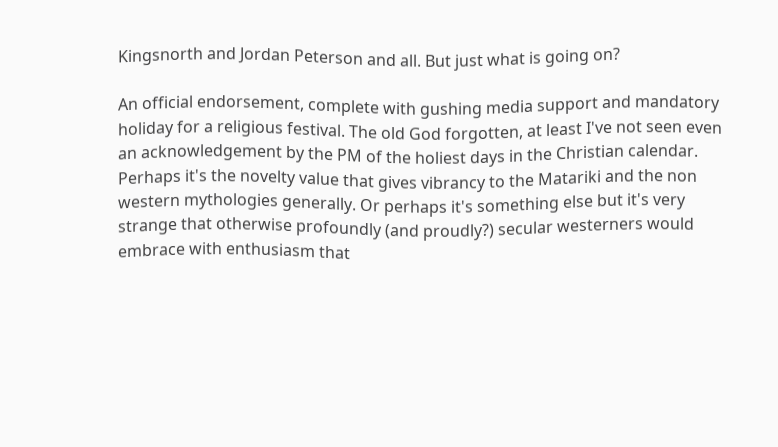Kingsnorth and Jordan Peterson and all. But just what is going on?

An official endorsement, complete with gushing media support and mandatory holiday for a religious festival. The old God forgotten, at least I've not seen even an acknowledgement by the PM of the holiest days in the Christian calendar. Perhaps it's the novelty value that gives vibrancy to the Matariki and the non western mythologies generally. Or perhaps it's something else but it's very strange that otherwise profoundly (and proudly?) secular westerners would embrace with enthusiasm that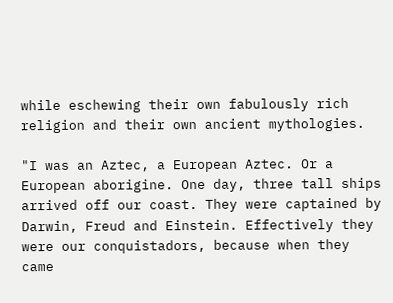while eschewing their own fabulously rich religion and their own ancient mythologies.

"I was an Aztec, a European Aztec. Or a European aborigine. One day, three tall ships arrived off our coast. They were captained by Darwin, Freud and Einstein. Effectively they were our conquistadors, because when they came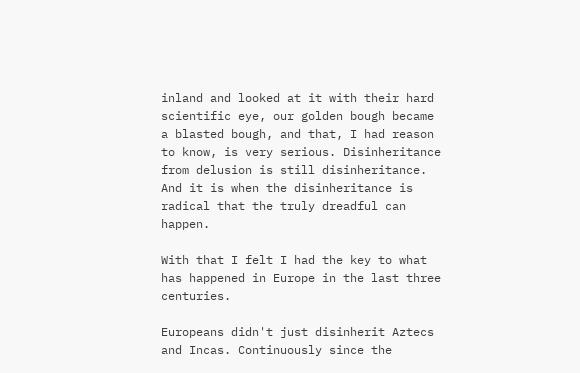inland and looked at it with their hard scientific eye, our golden bough became a blasted bough, and that, I had reason to know, is very serious. Disinheritance from delusion is still disinheritance. And it is when the disinheritance is radical that the truly dreadful can happen.

With that I felt I had the key to what has happened in Europe in the last three centuries.

Europeans didn't just disinherit Aztecs and Incas. Continuously since the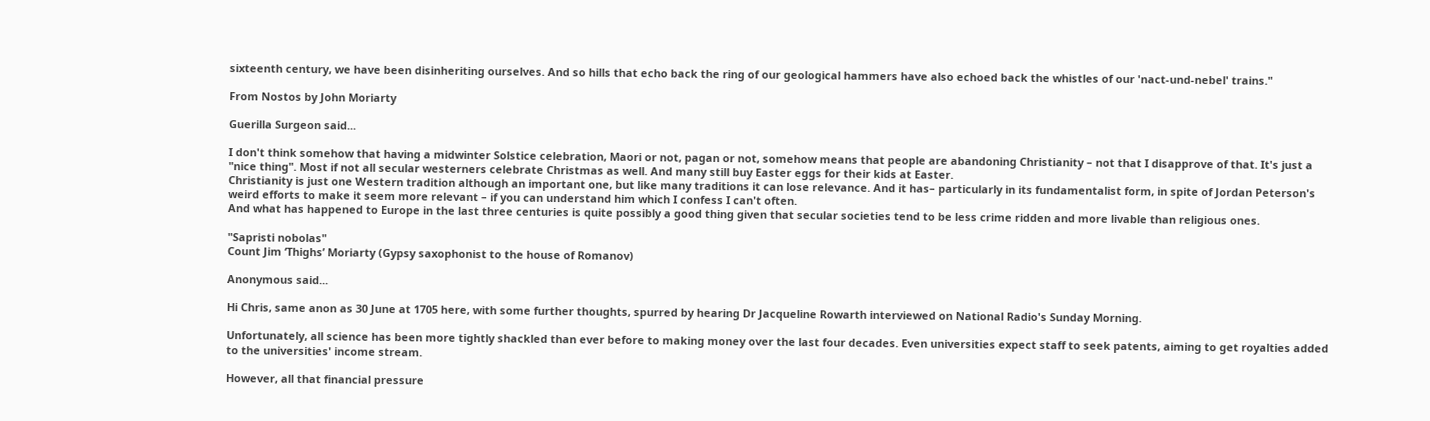sixteenth century, we have been disinheriting ourselves. And so hills that echo back the ring of our geological hammers have also echoed back the whistles of our 'nact-und-nebel' trains."

From Nostos by John Moriarty

Guerilla Surgeon said...

I don't think somehow that having a midwinter Solstice celebration, Maori or not, pagan or not, somehow means that people are abandoning Christianity – not that I disapprove of that. It's just a "nice thing". Most if not all secular westerners celebrate Christmas as well. And many still buy Easter eggs for their kids at Easter.
Christianity is just one Western tradition although an important one, but like many traditions it can lose relevance. And it has– particularly in its fundamentalist form, in spite of Jordan Peterson's weird efforts to make it seem more relevant – if you can understand him which I confess I can't often.
And what has happened to Europe in the last three centuries is quite possibly a good thing given that secular societies tend to be less crime ridden and more livable than religious ones.

"Sapristi nobolas"
Count Jim ‘Thighs’ Moriarty (Gypsy saxophonist to the house of Romanov)

Anonymous said...

Hi Chris, same anon as 30 June at 1705 here, with some further thoughts, spurred by hearing Dr Jacqueline Rowarth interviewed on National Radio's Sunday Morning.

Unfortunately, all science has been more tightly shackled than ever before to making money over the last four decades. Even universities expect staff to seek patents, aiming to get royalties added to the universities' income stream.

However, all that financial pressure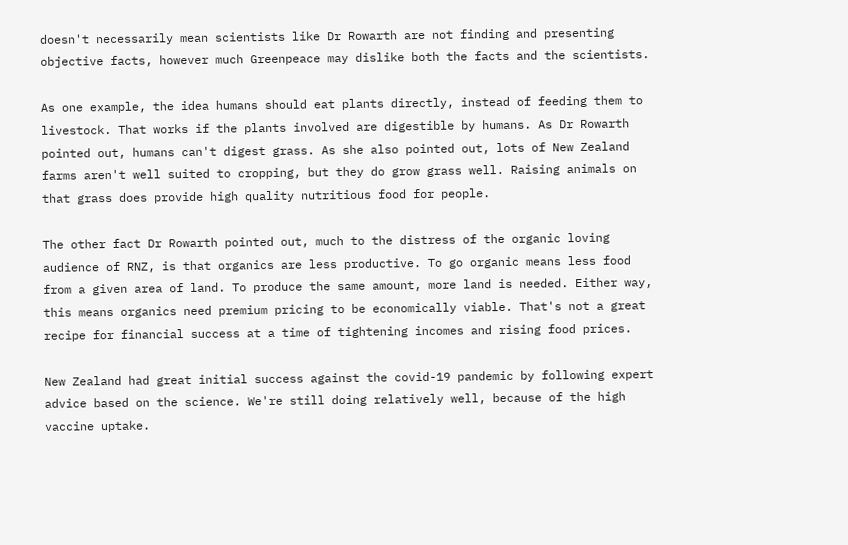doesn't necessarily mean scientists like Dr Rowarth are not finding and presenting objective facts, however much Greenpeace may dislike both the facts and the scientists.

As one example, the idea humans should eat plants directly, instead of feeding them to livestock. That works if the plants involved are digestible by humans. As Dr Rowarth pointed out, humans can't digest grass. As she also pointed out, lots of New Zealand farms aren't well suited to cropping, but they do grow grass well. Raising animals on that grass does provide high quality nutritious food for people.

The other fact Dr Rowarth pointed out, much to the distress of the organic loving audience of RNZ, is that organics are less productive. To go organic means less food from a given area of land. To produce the same amount, more land is needed. Either way, this means organics need premium pricing to be economically viable. That's not a great recipe for financial success at a time of tightening incomes and rising food prices.

New Zealand had great initial success against the covid-19 pandemic by following expert advice based on the science. We're still doing relatively well, because of the high vaccine uptake.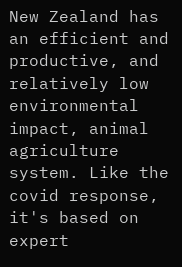New Zealand has an efficient and productive, and relatively low environmental impact, animal agriculture system. Like the covid response, it's based on expert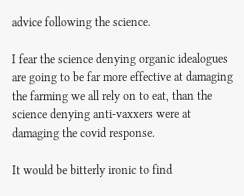advice following the science.

I fear the science denying organic idealogues are going to be far more effective at damaging the farming we all rely on to eat, than the science denying anti-vaxxers were at damaging the covid response.

It would be bitterly ironic to find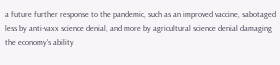a future further response to the pandemic, such as an improved vaccine, sabotaged less by anti-vaxx science denial, and more by agricultural science denial damaging the economy's ability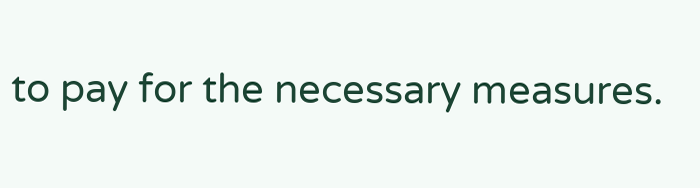to pay for the necessary measures.